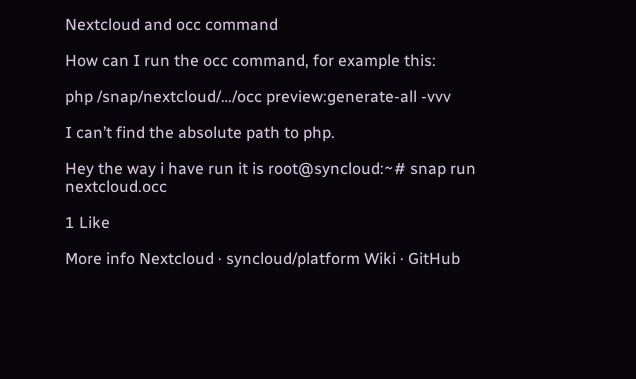Nextcloud and occ command

How can I run the occ command, for example this:

php /snap/nextcloud/…/occ preview:generate-all -vvv

I can’t find the absolute path to php.

Hey the way i have run it is root@syncloud:~# snap run nextcloud.occ

1 Like

More info Nextcloud · syncloud/platform Wiki · GitHub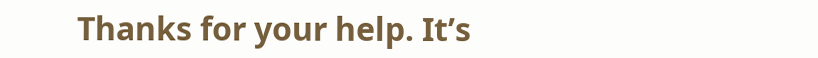Thanks for your help. It’s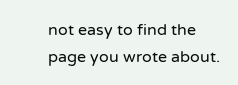not easy to find the page you wrote about.